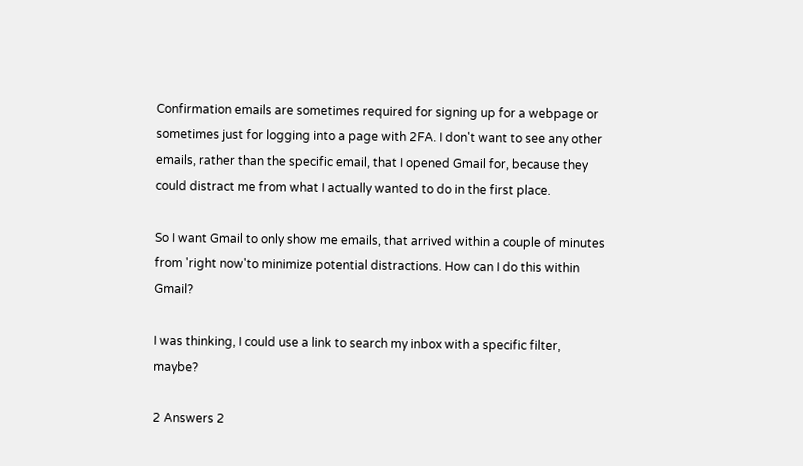Confirmation emails are sometimes required for signing up for a webpage or sometimes just for logging into a page with 2FA. I don't want to see any other emails, rather than the specific email, that I opened Gmail for, because they could distract me from what I actually wanted to do in the first place.

So I want Gmail to only show me emails, that arrived within a couple of minutes from 'right now'to minimize potential distractions. How can I do this within Gmail?

I was thinking, I could use a link to search my inbox with a specific filter, maybe?

2 Answers 2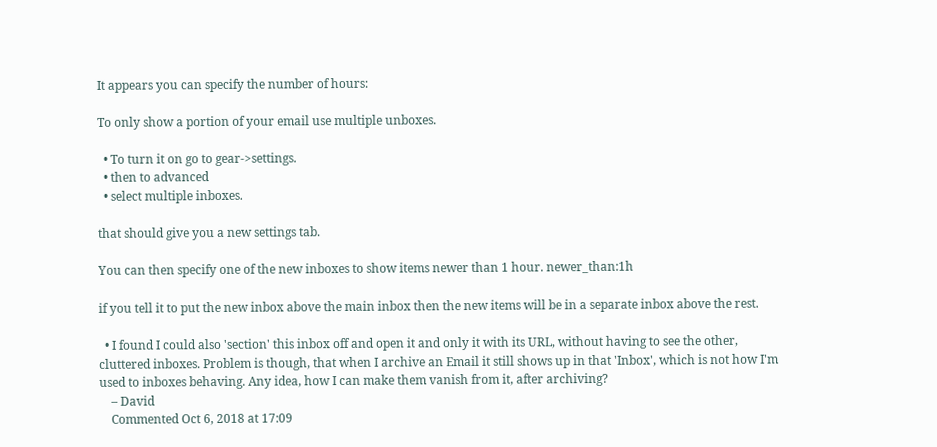It appears you can specify the number of hours:

To only show a portion of your email use multiple unboxes.

  • To turn it on go to gear->settings.
  • then to advanced
  • select multiple inboxes.

that should give you a new settings tab.

You can then specify one of the new inboxes to show items newer than 1 hour. newer_than:1h

if you tell it to put the new inbox above the main inbox then the new items will be in a separate inbox above the rest.

  • I found I could also 'section' this inbox off and open it and only it with its URL, without having to see the other, cluttered inboxes. Problem is though, that when I archive an Email it still shows up in that 'Inbox', which is not how I'm used to inboxes behaving. Any idea, how I can make them vanish from it, after archiving?
    – David
    Commented Oct 6, 2018 at 17:09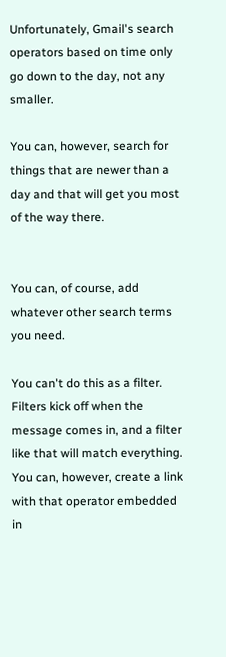Unfortunately, Gmail's search operators based on time only go down to the day, not any smaller.

You can, however, search for things that are newer than a day and that will get you most of the way there.


You can, of course, add whatever other search terms you need.

You can't do this as a filter. Filters kick off when the message comes in, and a filter like that will match everything. You can, however, create a link with that operator embedded in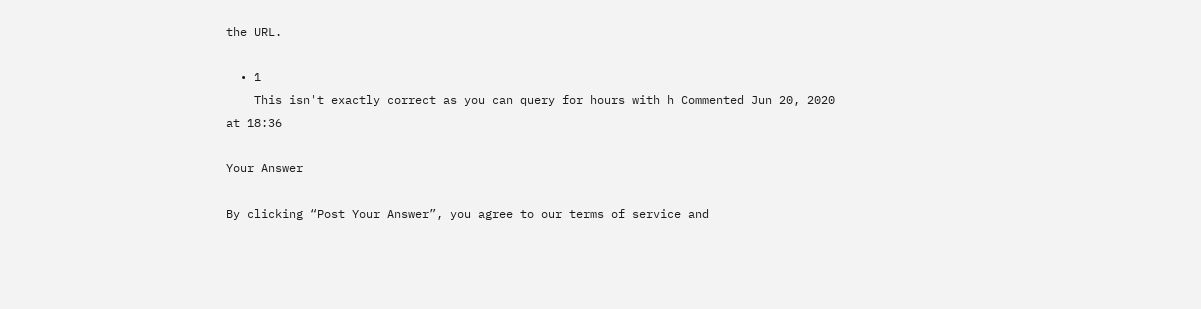the URL.

  • 1
    This isn't exactly correct as you can query for hours with h Commented Jun 20, 2020 at 18:36

Your Answer

By clicking “Post Your Answer”, you agree to our terms of service and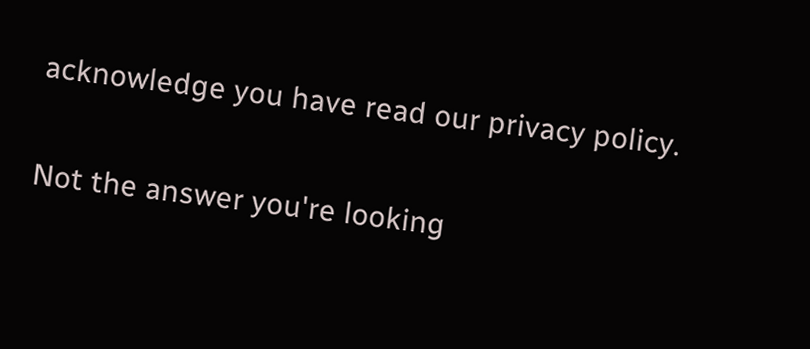acknowledge you have read our privacy policy.

Not the answer you're looking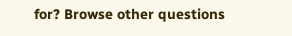for? Browse other questions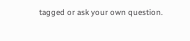tagged or ask your own question.